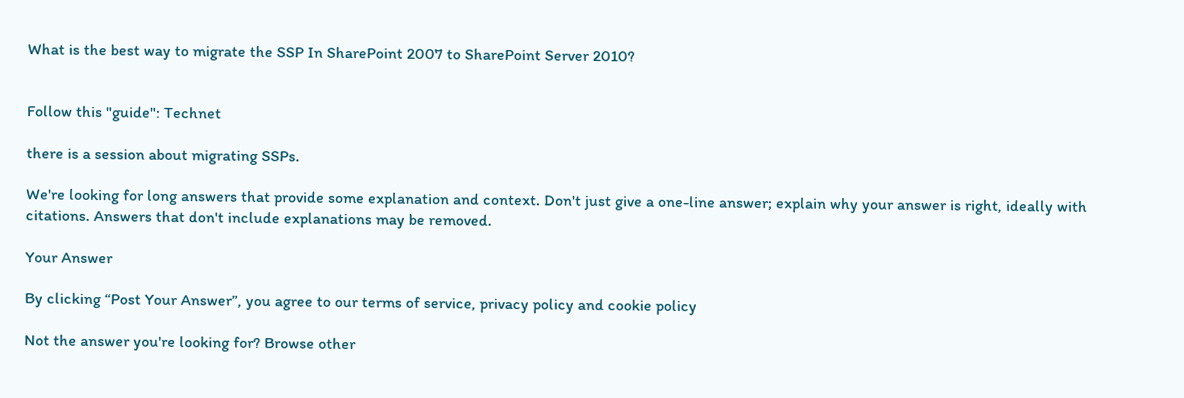What is the best way to migrate the SSP In SharePoint 2007 to SharePoint Server 2010?


Follow this "guide": Technet

there is a session about migrating SSPs.

We're looking for long answers that provide some explanation and context. Don't just give a one-line answer; explain why your answer is right, ideally with citations. Answers that don't include explanations may be removed.

Your Answer

By clicking “Post Your Answer”, you agree to our terms of service, privacy policy and cookie policy

Not the answer you're looking for? Browse other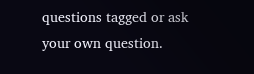questions tagged or ask your own question.